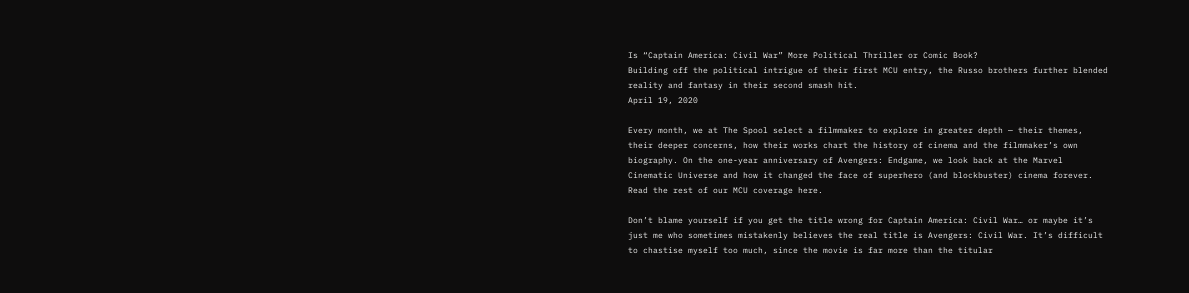Is “Captain America: Civil War” More Political Thriller or Comic Book?
Building off the political intrigue of their first MCU entry, the Russo brothers further blended reality and fantasy in their second smash hit.
April 19, 2020

Every month, we at The Spool select a filmmaker to explore in greater depth — their themes, their deeper concerns, how their works chart the history of cinema and the filmmaker’s own biography. On the one-year anniversary of Avengers: Endgame, we look back at the Marvel Cinematic Universe and how it changed the face of superhero (and blockbuster) cinema forever. Read the rest of our MCU coverage here.

Don’t blame yourself if you get the title wrong for Captain America: Civil War… or maybe it’s just me who sometimes mistakenly believes the real title is Avengers: Civil War. It’s difficult to chastise myself too much, since the movie is far more than the titular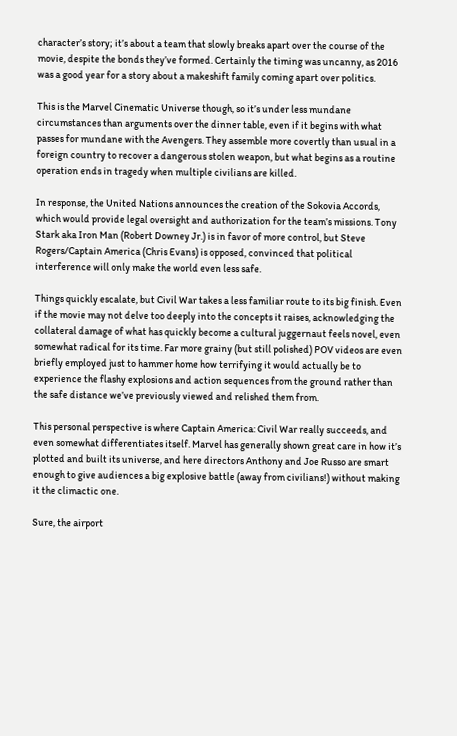character’s story; it’s about a team that slowly breaks apart over the course of the movie, despite the bonds they’ve formed. Certainly the timing was uncanny, as 2016 was a good year for a story about a makeshift family coming apart over politics.

This is the Marvel Cinematic Universe though, so it’s under less mundane circumstances than arguments over the dinner table, even if it begins with what passes for mundane with the Avengers. They assemble more covertly than usual in a foreign country to recover a dangerous stolen weapon, but what begins as a routine operation ends in tragedy when multiple civilians are killed.

In response, the United Nations announces the creation of the Sokovia Accords, which would provide legal oversight and authorization for the team’s missions. Tony Stark aka Iron Man (Robert Downey Jr.) is in favor of more control, but Steve Rogers/Captain America (Chris Evans) is opposed, convinced that political interference will only make the world even less safe.

Things quickly escalate, but Civil War takes a less familiar route to its big finish. Even if the movie may not delve too deeply into the concepts it raises, acknowledging the collateral damage of what has quickly become a cultural juggernaut feels novel, even somewhat radical for its time. Far more grainy (but still polished) POV videos are even briefly employed just to hammer home how terrifying it would actually be to experience the flashy explosions and action sequences from the ground rather than the safe distance we’ve previously viewed and relished them from.

This personal perspective is where Captain America: Civil War really succeeds, and even somewhat differentiates itself. Marvel has generally shown great care in how it’s plotted and built its universe, and here directors Anthony and Joe Russo are smart enough to give audiences a big explosive battle (away from civilians!) without making it the climactic one.

Sure, the airport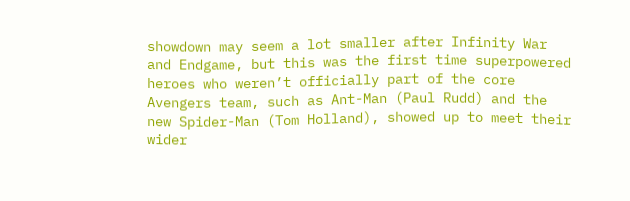showdown may seem a lot smaller after Infinity War and Endgame, but this was the first time superpowered heroes who weren’t officially part of the core Avengers team, such as Ant-Man (Paul Rudd) and the new Spider-Man (Tom Holland), showed up to meet their wider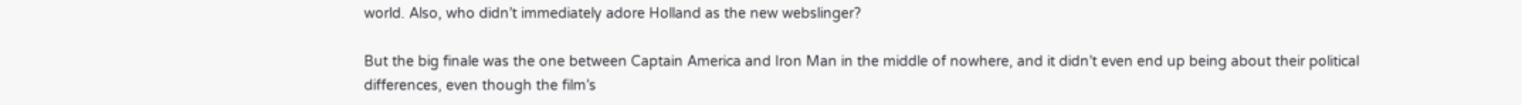world. Also, who didn’t immediately adore Holland as the new webslinger?

But the big finale was the one between Captain America and Iron Man in the middle of nowhere, and it didn’t even end up being about their political differences, even though the film’s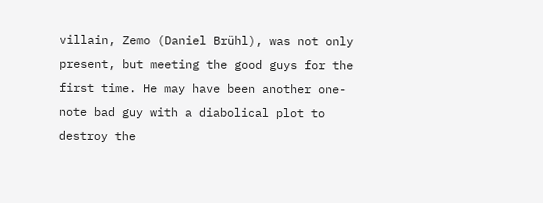villain, Zemo (Daniel Brühl), was not only present, but meeting the good guys for the first time. He may have been another one-note bad guy with a diabolical plot to destroy the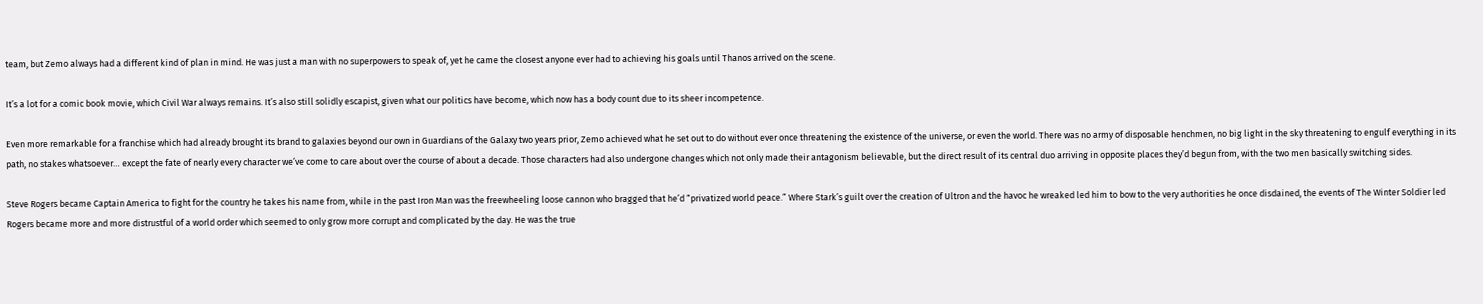team, but Zemo always had a different kind of plan in mind. He was just a man with no superpowers to speak of, yet he came the closest anyone ever had to achieving his goals until Thanos arrived on the scene.

It’s a lot for a comic book movie, which Civil War always remains. It’s also still solidly escapist, given what our politics have become, which now has a body count due to its sheer incompetence.

Even more remarkable for a franchise which had already brought its brand to galaxies beyond our own in Guardians of the Galaxy two years prior, Zemo achieved what he set out to do without ever once threatening the existence of the universe, or even the world. There was no army of disposable henchmen, no big light in the sky threatening to engulf everything in its path, no stakes whatsoever… except the fate of nearly every character we’ve come to care about over the course of about a decade. Those characters had also undergone changes which not only made their antagonism believable, but the direct result of its central duo arriving in opposite places they’d begun from, with the two men basically switching sides.

Steve Rogers became Captain America to fight for the country he takes his name from, while in the past Iron Man was the freewheeling loose cannon who bragged that he’d “privatized world peace.” Where Stark’s guilt over the creation of Ultron and the havoc he wreaked led him to bow to the very authorities he once disdained, the events of The Winter Soldier led Rogers became more and more distrustful of a world order which seemed to only grow more corrupt and complicated by the day. He was the true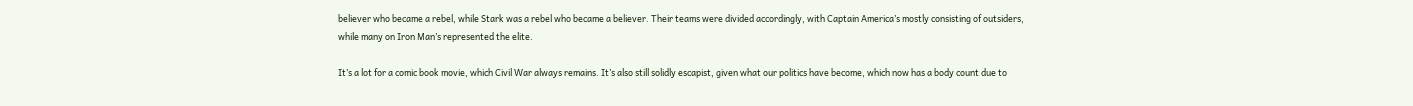believer who became a rebel, while Stark was a rebel who became a believer. Their teams were divided accordingly, with Captain America’s mostly consisting of outsiders, while many on Iron Man’s represented the elite.

It’s a lot for a comic book movie, which Civil War always remains. It’s also still solidly escapist, given what our politics have become, which now has a body count due to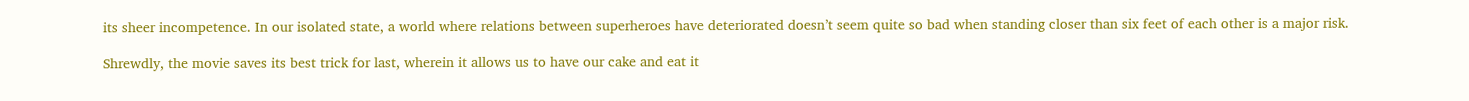its sheer incompetence. In our isolated state, a world where relations between superheroes have deteriorated doesn’t seem quite so bad when standing closer than six feet of each other is a major risk.

Shrewdly, the movie saves its best trick for last, wherein it allows us to have our cake and eat it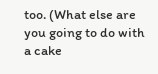too. (What else are you going to do with a cake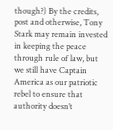though?) By the credits, post and otherwise, Tony Stark may remain invested in keeping the peace through rule of law, but we still have Captain America as our patriotic rebel to ensure that authority doesn’t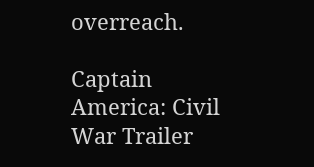overreach.

Captain America: Civil War Trailer